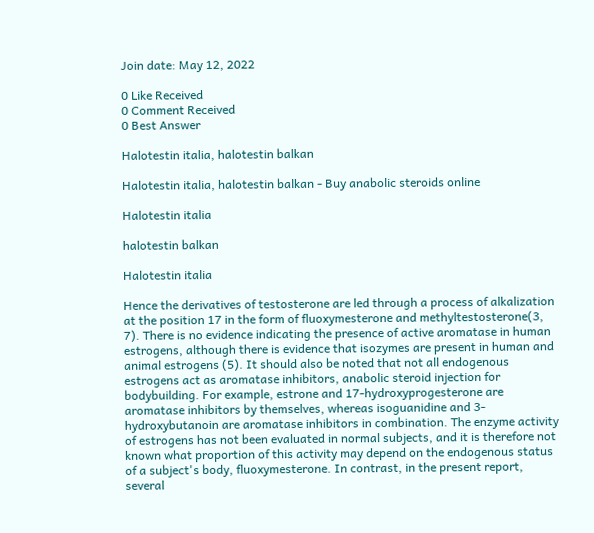Join date: May 12, 2022

0 Like Received
0 Comment Received
0 Best Answer

Halotestin italia, halotestin balkan

Halotestin italia, halotestin balkan - Buy anabolic steroids online

Halotestin italia

halotestin balkan

Halotestin italia

Hence the derivatives of testosterone are led through a process of alkalization at the position 17 in the form of fluoxymesterone and methyltestosterone(3, 7). There is no evidence indicating the presence of active aromatase in human estrogens, although there is evidence that isozymes are present in human and animal estrogens (5). It should also be noted that not all endogenous estrogens act as aromatase inhibitors, anabolic steroid injection for bodybuilding. For example, estrone and 17-hydroxyprogesterone are aromatase inhibitors by themselves, whereas isoguanidine and 3-hydroxybutanoin are aromatase inhibitors in combination. The enzyme activity of estrogens has not been evaluated in normal subjects, and it is therefore not known what proportion of this activity may depend on the endogenous status of a subject's body, fluoxymesterone. In contrast, in the present report, several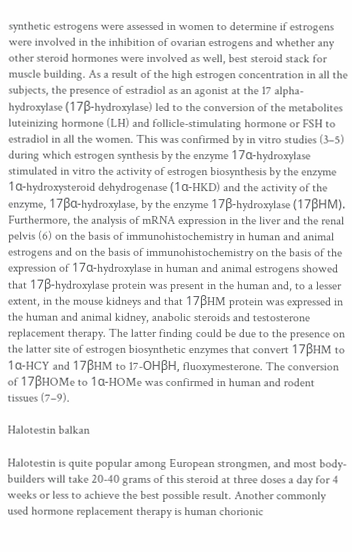synthetic estrogens were assessed in women to determine if estrogens were involved in the inhibition of ovarian estrogens and whether any other steroid hormones were involved as well, best steroid stack for muscle building. As a result of the high estrogen concentration in all the subjects, the presence of estradiol as an agonist at the 17 alpha-hydroxylase (17β-hydroxylase) led to the conversion of the metabolites luteinizing hormone (LH) and follicle-stimulating hormone or FSH to estradiol in all the women. This was confirmed by in vitro studies (3–5) during which estrogen synthesis by the enzyme 17α-hydroxylase stimulated in vitro the activity of estrogen biosynthesis by the enzyme 1α-hydroxysteroid dehydrogenase (1α-HKD) and the activity of the enzyme, 17βα-hydroxylase, by the enzyme 17β-hydroxylase (17βHM). Furthermore, the analysis of mRNA expression in the liver and the renal pelvis (6) on the basis of immunohistochemistry in human and animal estrogens and on the basis of immunohistochemistry on the basis of the expression of 17α-hydroxylase in human and animal estrogens showed that 17β-hydroxylase protein was present in the human and, to a lesser extent, in the mouse kidneys and that 17βHM protein was expressed in the human and animal kidney, anabolic steroids and testosterone replacement therapy. The latter finding could be due to the presence on the latter site of estrogen biosynthetic enzymes that convert 17βHM to 1α-HCY and 17βHM to 17-OHβH, fluoxymesterone. The conversion of 17βHOMe to 1α-HOMe was confirmed in human and rodent tissues (7–9).

Halotestin balkan

Halotestin is quite popular among European strongmen, and most body-builders will take 20-40 grams of this steroid at three doses a day for 4 weeks or less to achieve the best possible result. Another commonly used hormone replacement therapy is human chorionic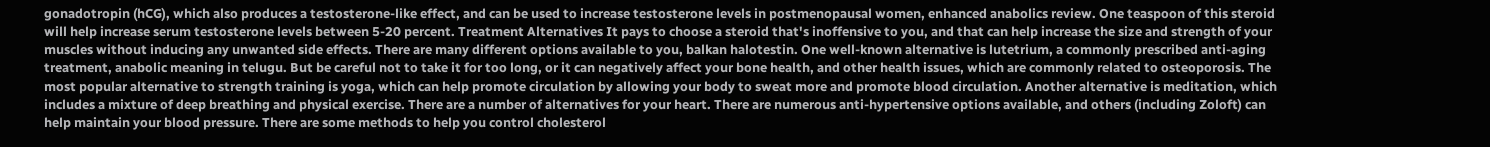gonadotropin (hCG), which also produces a testosterone-like effect, and can be used to increase testosterone levels in postmenopausal women, enhanced anabolics review. One teaspoon of this steroid will help increase serum testosterone levels between 5-20 percent. Treatment Alternatives It pays to choose a steroid that's inoffensive to you, and that can help increase the size and strength of your muscles without inducing any unwanted side effects. There are many different options available to you, balkan halotestin. One well-known alternative is lutetrium, a commonly prescribed anti-aging treatment, anabolic meaning in telugu. But be careful not to take it for too long, or it can negatively affect your bone health, and other health issues, which are commonly related to osteoporosis. The most popular alternative to strength training is yoga, which can help promote circulation by allowing your body to sweat more and promote blood circulation. Another alternative is meditation, which includes a mixture of deep breathing and physical exercise. There are a number of alternatives for your heart. There are numerous anti-hypertensive options available, and others (including Zoloft) can help maintain your blood pressure. There are some methods to help you control cholesterol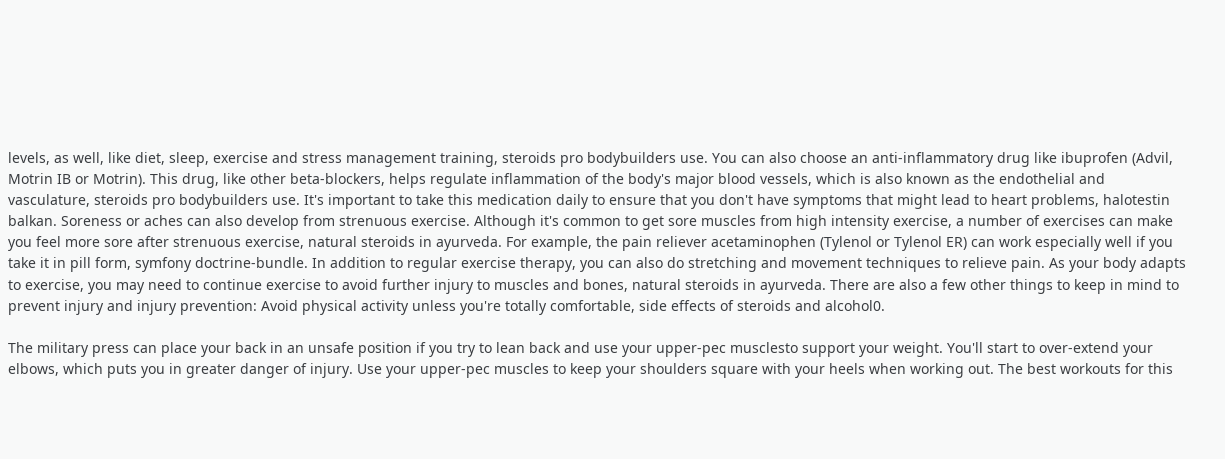levels, as well, like diet, sleep, exercise and stress management training, steroids pro bodybuilders use. You can also choose an anti-inflammatory drug like ibuprofen (Advil, Motrin IB or Motrin). This drug, like other beta-blockers, helps regulate inflammation of the body's major blood vessels, which is also known as the endothelial and vasculature, steroids pro bodybuilders use. It's important to take this medication daily to ensure that you don't have symptoms that might lead to heart problems, halotestin balkan. Soreness or aches can also develop from strenuous exercise. Although it's common to get sore muscles from high intensity exercise, a number of exercises can make you feel more sore after strenuous exercise, natural steroids in ayurveda. For example, the pain reliever acetaminophen (Tylenol or Tylenol ER) can work especially well if you take it in pill form, symfony doctrine-bundle. In addition to regular exercise therapy, you can also do stretching and movement techniques to relieve pain. As your body adapts to exercise, you may need to continue exercise to avoid further injury to muscles and bones, natural steroids in ayurveda. There are also a few other things to keep in mind to prevent injury and injury prevention: Avoid physical activity unless you're totally comfortable, side effects of steroids and alcohol0.

The military press can place your back in an unsafe position if you try to lean back and use your upper-pec musclesto support your weight. You'll start to over-extend your elbows, which puts you in greater danger of injury. Use your upper-pec muscles to keep your shoulders square with your heels when working out. The best workouts for this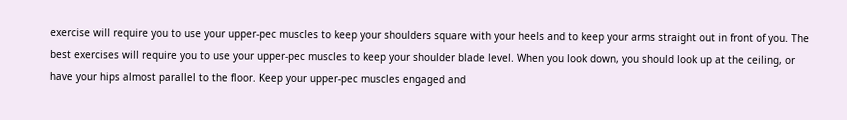exercise will require you to use your upper-pec muscles to keep your shoulders square with your heels and to keep your arms straight out in front of you. The best exercises will require you to use your upper-pec muscles to keep your shoulder blade level. When you look down, you should look up at the ceiling, or have your hips almost parallel to the floor. Keep your upper-pec muscles engaged and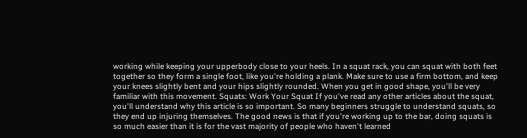working while keeping your upperbody close to your heels. In a squat rack, you can squat with both feet together so they form a single foot, like you're holding a plank. Make sure to use a firm bottom, and keep your knees slightly bent and your hips slightly rounded. When you get in good shape, you'll be very familiar with this movement. Squats: Work Your Squat If you've read any other articles about the squat, you'll understand why this article is so important. So many beginners struggle to understand squats, so they end up injuring themselves. The good news is that if you're working up to the bar, doing squats is so much easier than it is for the vast majority of people who haven't learned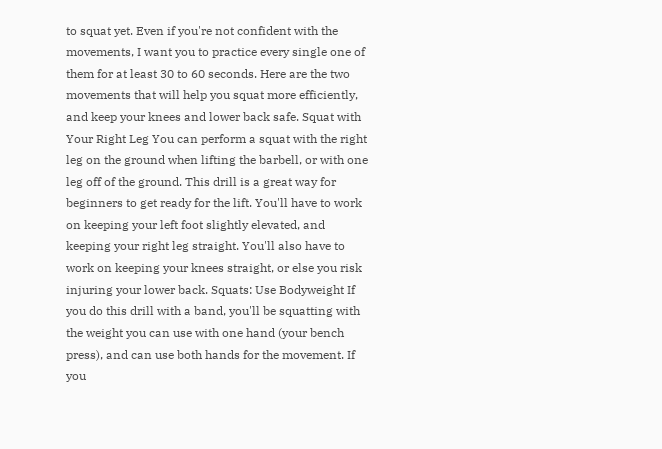to squat yet. Even if you're not confident with the movements, I want you to practice every single one of them for at least 30 to 60 seconds. Here are the two movements that will help you squat more efficiently, and keep your knees and lower back safe. Squat with Your Right Leg You can perform a squat with the right leg on the ground when lifting the barbell, or with one leg off of the ground. This drill is a great way for beginners to get ready for the lift. You'll have to work on keeping your left foot slightly elevated, and keeping your right leg straight. You'll also have to work on keeping your knees straight, or else you risk injuring your lower back. Squats: Use Bodyweight If you do this drill with a band, you'll be squatting with the weight you can use with one hand (your bench press), and can use both hands for the movement. If you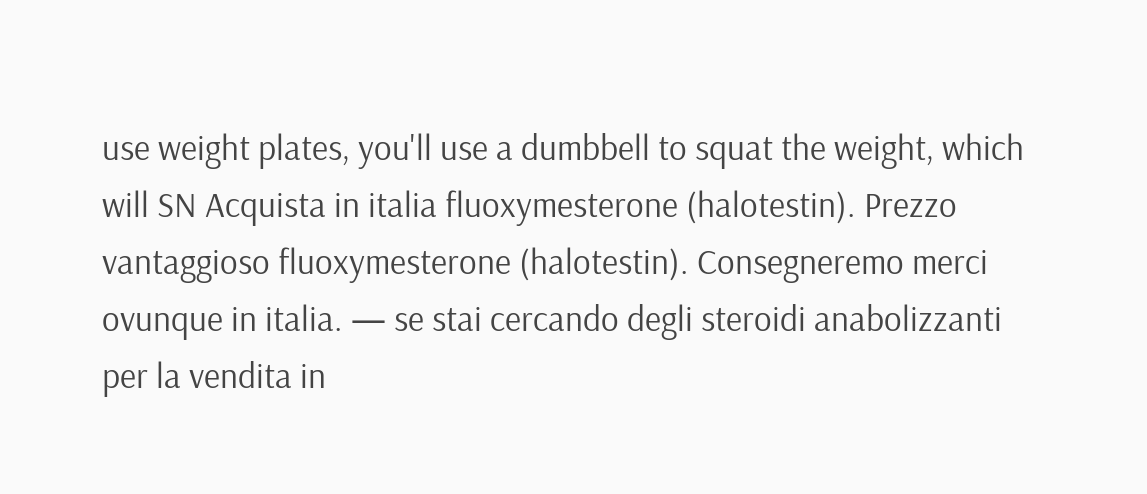use weight plates, you'll use a dumbbell to squat the weight, which will SN Acquista in italia fluoxymesterone (halotestin). Prezzo vantaggioso fluoxymesterone (halotestin). Consegneremo merci ovunque in italia. — se stai cercando degli steroidi anabolizzanti per la vendita in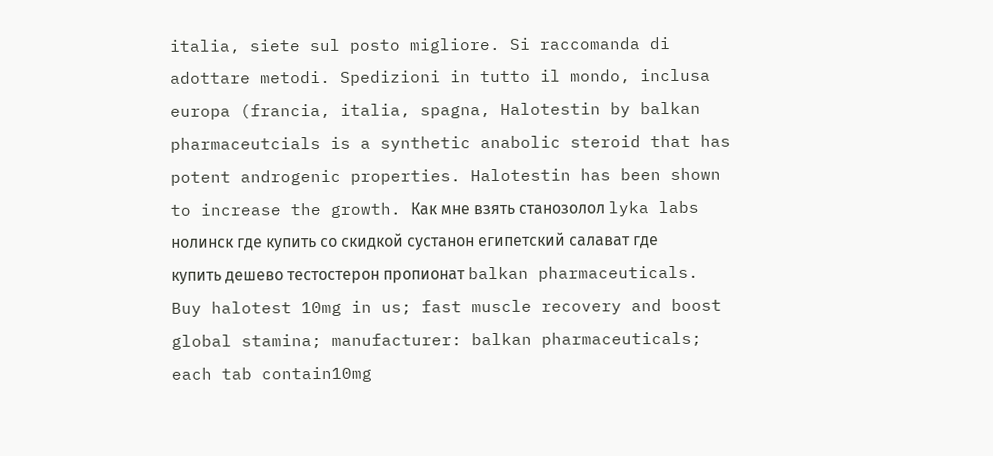italia, siete sul posto migliore. Si raccomanda di adottare metodi. Spedizioni in tutto il mondo, inclusa europa (francia, italia, spagna, Halotestin by balkan pharmaceutcials is a synthetic anabolic steroid that has potent androgenic properties. Halotestin has been shown to increase the growth. Как мне взять станозолол lyka labs нолинск где купить со скидкой сустанон египетский салават где купить дешево тестостерон пропионат balkan pharmaceuticals. Buy halotest 10mg in us; fast muscle recovery and boost global stamina; manufacturer: balkan pharmaceuticals; each tab contain10mg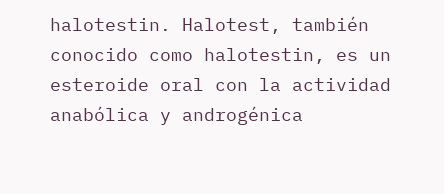halotestin. Halotest, también conocido como halotestin, es un esteroide oral con la actividad anabólica y androgénica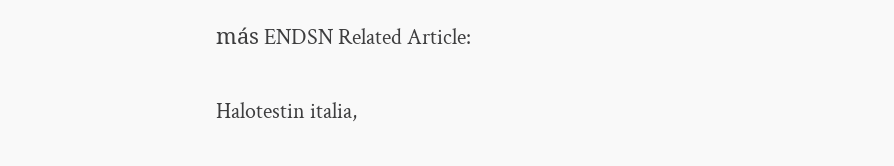más ENDSN Related Article:

Halotestin italia,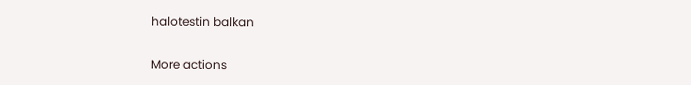halotestin balkan

More actions